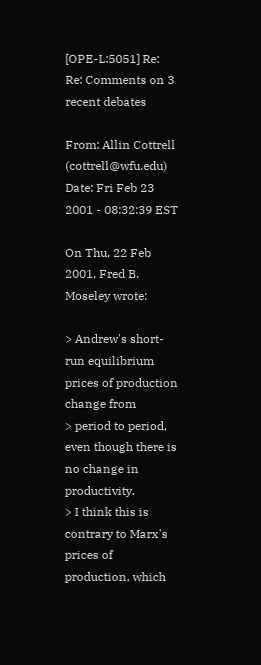[OPE-L:5051] Re: Re: Comments on 3 recent debates

From: Allin Cottrell (cottrell@wfu.edu)
Date: Fri Feb 23 2001 - 08:32:39 EST

On Thu, 22 Feb 2001, Fred B. Moseley wrote:

> Andrew's short-run equilibrium prices of production change from
> period to period, even though there is no change in productivity.
> I think this is contrary to Marx's prices of production, which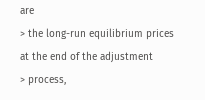are
> the long-run equilibrium prices at the end of the adjustment
> process,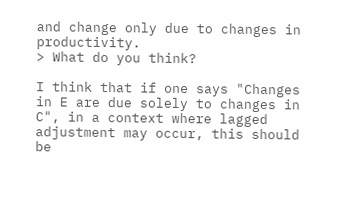and change only due to changes in productivity.
> What do you think?

I think that if one says "Changes in E are due solely to changes in
C", in a context where lagged adjustment may occur, this should be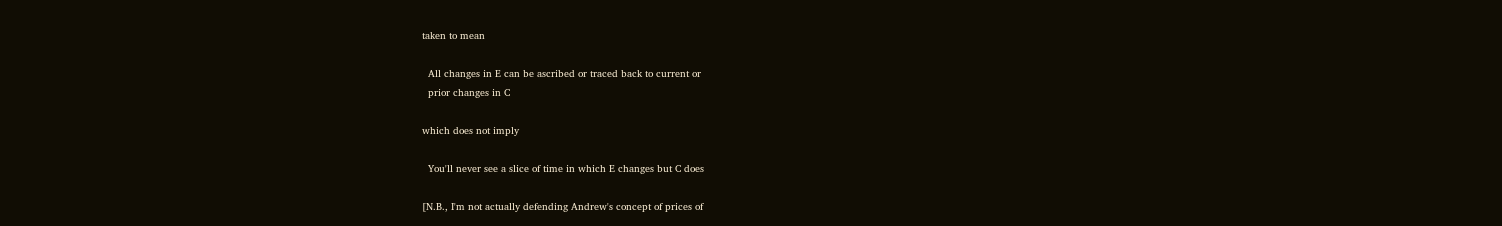taken to mean

  All changes in E can be ascribed or traced back to current or
  prior changes in C

which does not imply

  You'll never see a slice of time in which E changes but C does

[N.B., I'm not actually defending Andrew's concept of prices of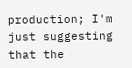production; I'm just suggesting that the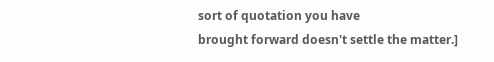sort of quotation you have
brought forward doesn't settle the matter.]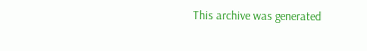This archive was generated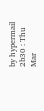by hypermail 2b30 : Thu Mar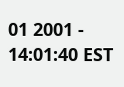01 2001 - 14:01:40 EST